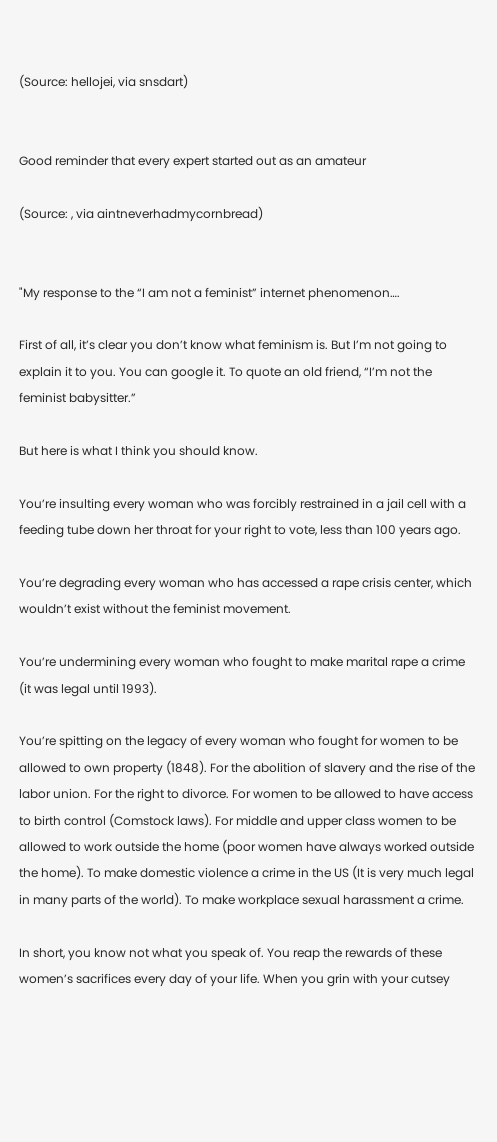(Source: hellojei, via snsdart)


Good reminder that every expert started out as an amateur

(Source: , via aintneverhadmycornbread)


"My response to the “I am not a feminist” internet phenomenon….

First of all, it’s clear you don’t know what feminism is. But I’m not going to explain it to you. You can google it. To quote an old friend, “I’m not the feminist babysitter.”

But here is what I think you should know.

You’re insulting every woman who was forcibly restrained in a jail cell with a feeding tube down her throat for your right to vote, less than 100 years ago.

You’re degrading every woman who has accessed a rape crisis center, which wouldn’t exist without the feminist movement.

You’re undermining every woman who fought to make marital rape a crime (it was legal until 1993).

You’re spitting on the legacy of every woman who fought for women to be allowed to own property (1848). For the abolition of slavery and the rise of the labor union. For the right to divorce. For women to be allowed to have access to birth control (Comstock laws). For middle and upper class women to be allowed to work outside the home (poor women have always worked outside the home). To make domestic violence a crime in the US (It is very much legal in many parts of the world). To make workplace sexual harassment a crime.

In short, you know not what you speak of. You reap the rewards of these women’s sacrifices every day of your life. When you grin with your cutsey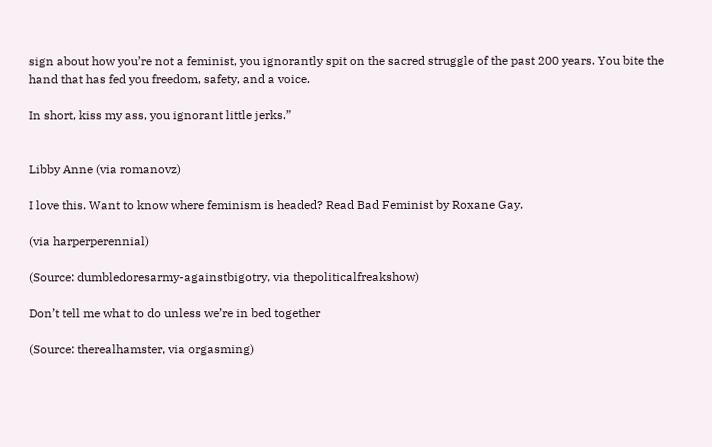sign about how you’re not a feminist, you ignorantly spit on the sacred struggle of the past 200 years. You bite the hand that has fed you freedom, safety, and a voice.

In short, kiss my ass, you ignorant little jerks.”


Libby Anne (via romanovz)

I love this. Want to know where feminism is headed? Read Bad Feminist by Roxane Gay.

(via harperperennial)

(Source: dumbledoresarmy-againstbigotry, via thepoliticalfreakshow)

Don’t tell me what to do unless we’re in bed together

(Source: therealhamster, via orgasming)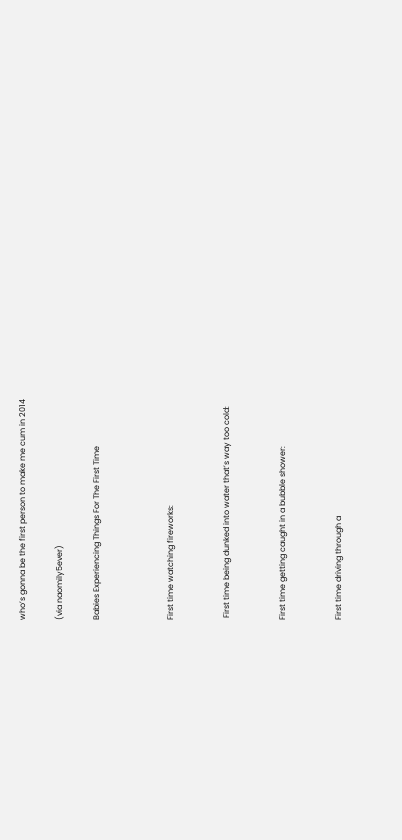who’s gonna be the first person to make me cum in 2014

(via naomily5ever)

Babies Experiencing Things For The First Time



First time watching fireworks:


 First time being dunked into water that’s way too cold:


First time getting caught in a bubble shower:


First time driving through a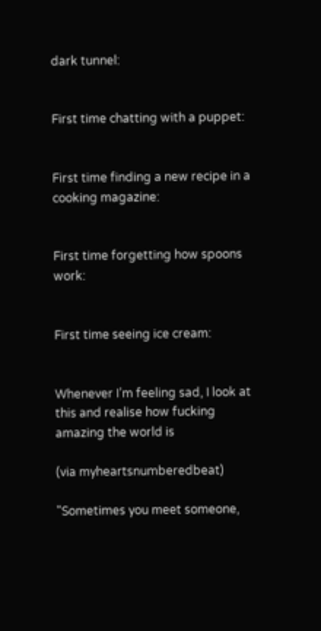dark tunnel:


First time chatting with a puppet:


First time finding a new recipe in a cooking magazine:


First time forgetting how spoons work:


First time seeing ice cream:


Whenever I’m feeling sad, I look at this and realise how fucking amazing the world is

(via myheartsnumberedbeat)

"Sometimes you meet someone,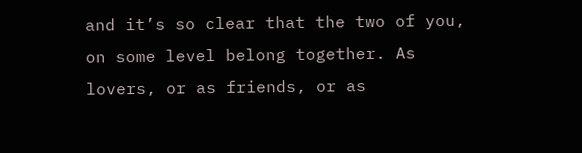and it’s so clear that the two of you, on some level belong together. As lovers, or as friends, or as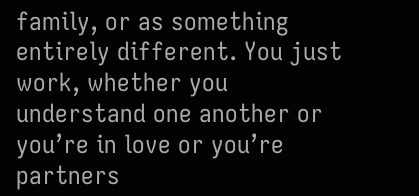family, or as something entirely different. You just work, whether you understand one another or you’re in love or you’re partners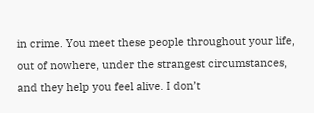in crime. You meet these people throughout your life, out of nowhere, under the strangest circumstances, and they help you feel alive. I don’t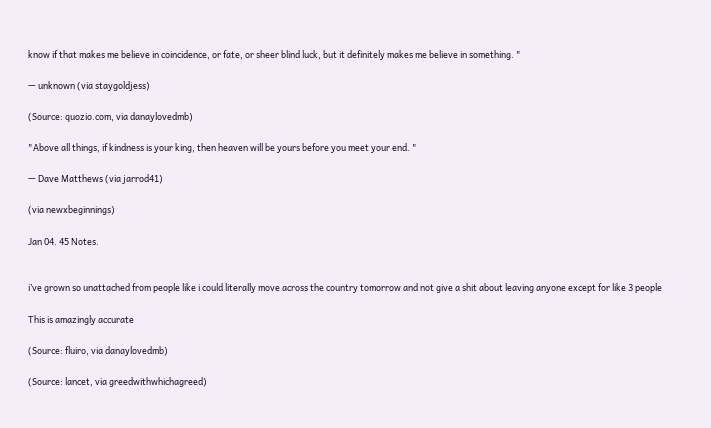know if that makes me believe in coincidence, or fate, or sheer blind luck, but it definitely makes me believe in something. "

— unknown (via staygoldjess)

(Source: quozio.com, via danaylovedmb)

"Above all things, if kindness is your king, then heaven will be yours before you meet your end. "

— Dave Matthews (via jarrod41)

(via newxbeginnings)

Jan 04. 45 Notes.


i’ve grown so unattached from people like i could literally move across the country tomorrow and not give a shit about leaving anyone except for like 3 people

This is amazingly accurate

(Source: fluiro, via danaylovedmb)

(Source: lancet, via greedwithwhichagreed)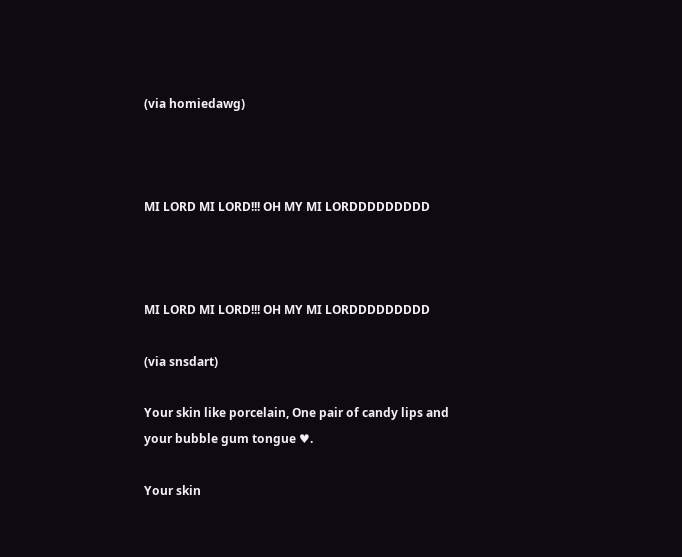(via homiedawg)



MI LORD MI LORD!!! OH MY MI LORDDDDDDDDD



MI LORD MI LORD!!! OH MY MI LORDDDDDDDDD

(via snsdart)

Your skin like porcelain, One pair of candy lips and your bubble gum tongue ♥.

Your skin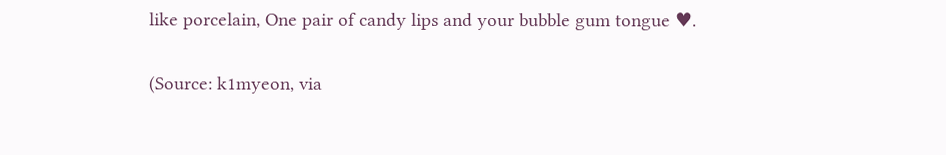like porcelain, One pair of candy lips and your bubble gum tongue ♥.

(Source: k1myeon, via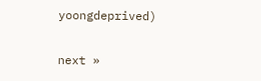yoongdeprived)

next »